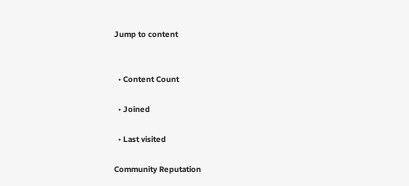Jump to content


  • Content Count

  • Joined

  • Last visited

Community Reputation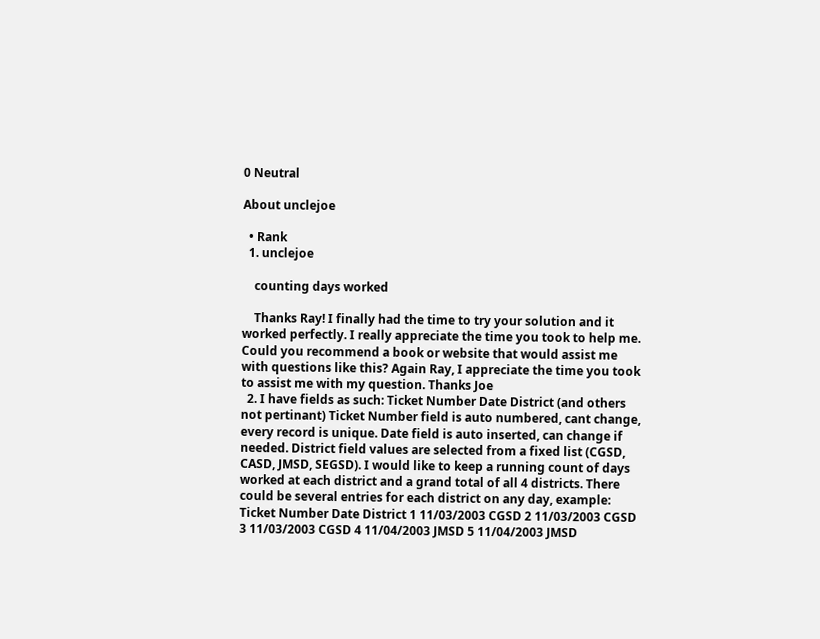0 Neutral

About unclejoe

  • Rank
  1. unclejoe

    counting days worked

    Thanks Ray! I finally had the time to try your solution and it worked perfectly. I really appreciate the time you took to help me. Could you recommend a book or website that would assist me with questions like this? Again Ray, I appreciate the time you took to assist me with my question. Thanks Joe
  2. I have fields as such: Ticket Number Date District (and others not pertinant) Ticket Number field is auto numbered, cant change, every record is unique. Date field is auto inserted, can change if needed. District field values are selected from a fixed list (CGSD, CASD, JMSD, SEGSD). I would like to keep a running count of days worked at each district and a grand total of all 4 districts. There could be several entries for each district on any day, example: Ticket Number Date District 1 11/03/2003 CGSD 2 11/03/2003 CGSD 3 11/03/2003 CGSD 4 11/04/2003 JMSD 5 11/04/2003 JMSD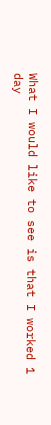What I would like to see is that I worked 1 day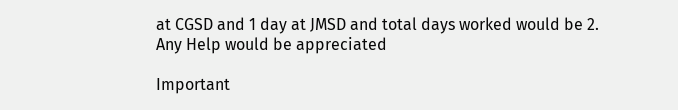at CGSD and 1 day at JMSD and total days worked would be 2. Any Help would be appreciated

Important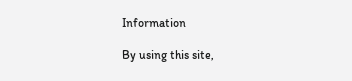Information

By using this site,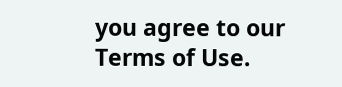you agree to our Terms of Use.